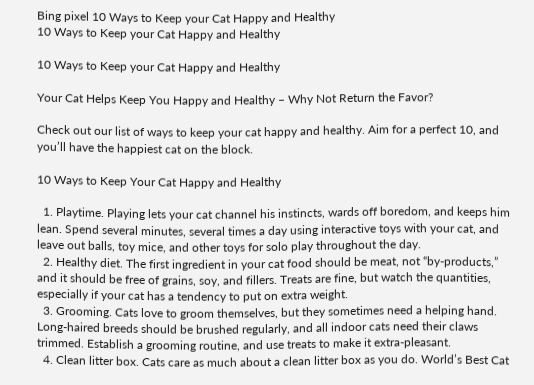Bing pixel 10 Ways to Keep your Cat Happy and Healthy
10 Ways to Keep your Cat Happy and Healthy

10 Ways to Keep your Cat Happy and Healthy

Your Cat Helps Keep You Happy and Healthy – Why Not Return the Favor?

Check out our list of ways to keep your cat happy and healthy. Aim for a perfect 10, and you’ll have the happiest cat on the block.

10 Ways to Keep Your Cat Happy and Healthy

  1. Playtime. Playing lets your cat channel his instincts, wards off boredom, and keeps him lean. Spend several minutes, several times a day using interactive toys with your cat, and leave out balls, toy mice, and other toys for solo play throughout the day.
  2. Healthy diet. The first ingredient in your cat food should be meat, not “by-products,” and it should be free of grains, soy, and fillers. Treats are fine, but watch the quantities, especially if your cat has a tendency to put on extra weight.
  3. Grooming. Cats love to groom themselves, but they sometimes need a helping hand. Long-haired breeds should be brushed regularly, and all indoor cats need their claws trimmed. Establish a grooming routine, and use treats to make it extra-pleasant.
  4. Clean litter box. Cats care as much about a clean litter box as you do. World’s Best Cat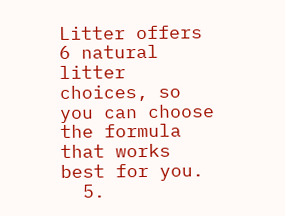Litter offers 6 natural litter choices, so you can choose the formula that works best for you.
  5.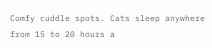Comfy cuddle spots. Cats sleep anywhere from 15 to 20 hours a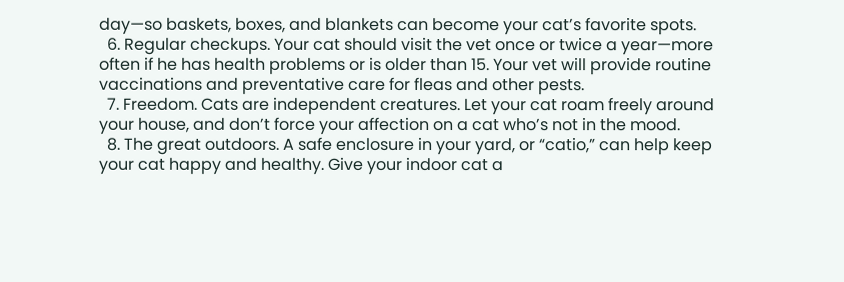day—so baskets, boxes, and blankets can become your cat’s favorite spots.
  6. Regular checkups. Your cat should visit the vet once or twice a year—more often if he has health problems or is older than 15. Your vet will provide routine vaccinations and preventative care for fleas and other pests.
  7. Freedom. Cats are independent creatures. Let your cat roam freely around your house, and don’t force your affection on a cat who’s not in the mood.
  8. The great outdoors. A safe enclosure in your yard, or “catio,” can help keep your cat happy and healthy. Give your indoor cat a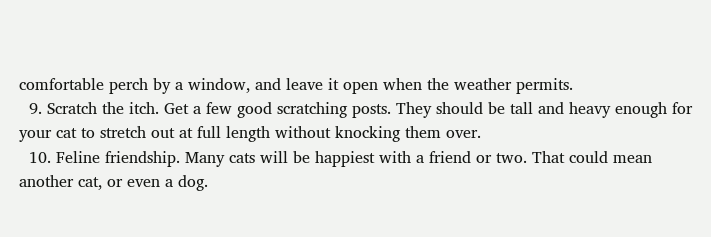comfortable perch by a window, and leave it open when the weather permits.
  9. Scratch the itch. Get a few good scratching posts. They should be tall and heavy enough for your cat to stretch out at full length without knocking them over.
  10. Feline friendship. Many cats will be happiest with a friend or two. That could mean another cat, or even a dog.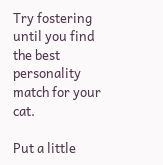Try fostering until you find the best personality match for your cat.

Put a little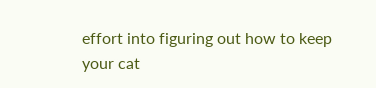effort into figuring out how to keep your cat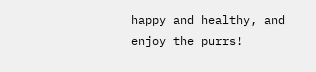happy and healthy, and enjoy the purrs!